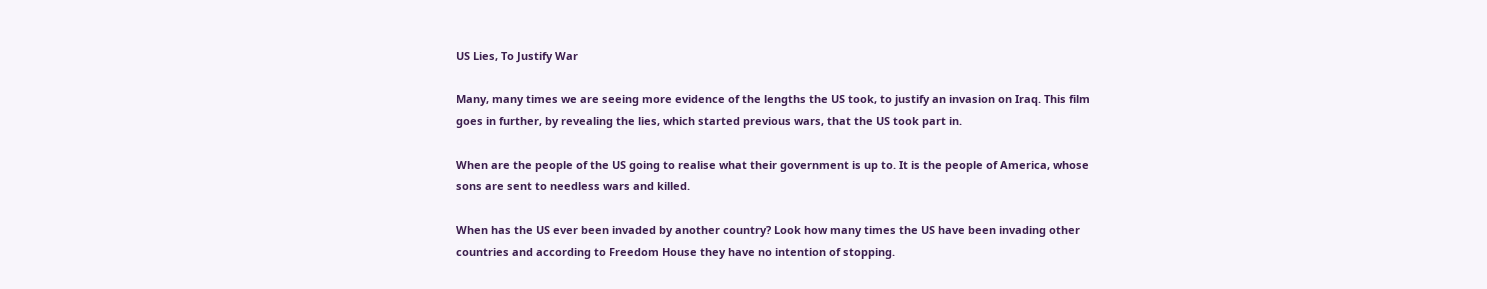US Lies, To Justify War

Many, many times we are seeing more evidence of the lengths the US took, to justify an invasion on Iraq. This film goes in further, by revealing the lies, which started previous wars, that the US took part in.

When are the people of the US going to realise what their government is up to. It is the people of America, whose sons are sent to needless wars and killed.

When has the US ever been invaded by another country? Look how many times the US have been invading other countries and according to Freedom House they have no intention of stopping.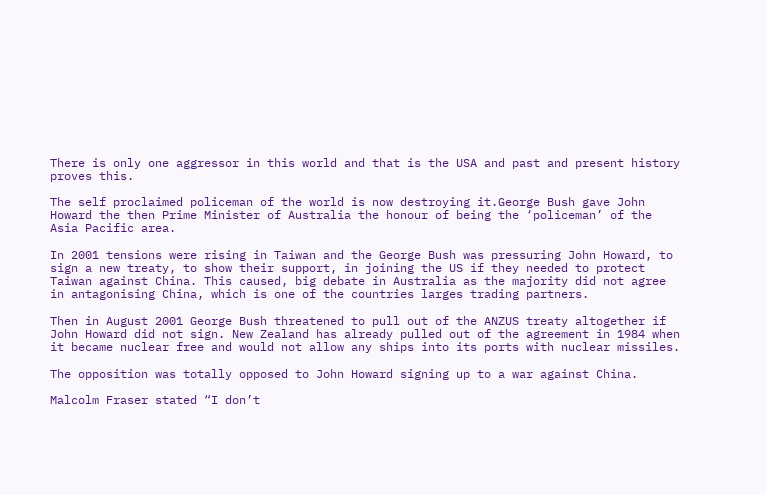There is only one aggressor in this world and that is the USA and past and present history proves this.

The self proclaimed policeman of the world is now destroying it.George Bush gave John Howard the then Prime Minister of Australia the honour of being the ‘policeman’ of the Asia Pacific area.

In 2001 tensions were rising in Taiwan and the George Bush was pressuring John Howard, to sign a new treaty, to show their support, in joining the US if they needed to protect Taiwan against China. This caused, big debate in Australia as the majority did not agree in antagonising China, which is one of the countries larges trading partners.

Then in August 2001 George Bush threatened to pull out of the ANZUS treaty altogether if John Howard did not sign. New Zealand has already pulled out of the agreement in 1984 when it became nuclear free and would not allow any ships into its ports with nuclear missiles.

The opposition was totally opposed to John Howard signing up to a war against China.

Malcolm Fraser stated “I don’t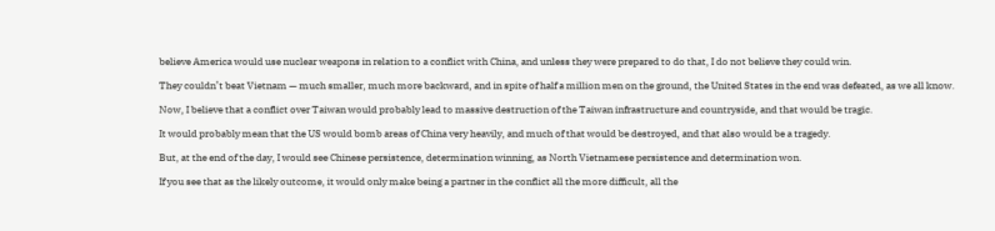believe America would use nuclear weapons in relation to a conflict with China, and unless they were prepared to do that, I do not believe they could win.

They couldn’t beat Vietnam — much smaller, much more backward, and in spite of half a million men on the ground, the United States in the end was defeated, as we all know.

Now, I believe that a conflict over Taiwan would probably lead to massive destruction of the Taiwan infrastructure and countryside, and that would be tragic.

It would probably mean that the US would bomb areas of China very heavily, and much of that would be destroyed, and that also would be a tragedy.

But, at the end of the day, I would see Chinese persistence, determination winning, as North Vietnamese persistence and determination won.

If you see that as the likely outcome, it would only make being a partner in the conflict all the more difficult, all the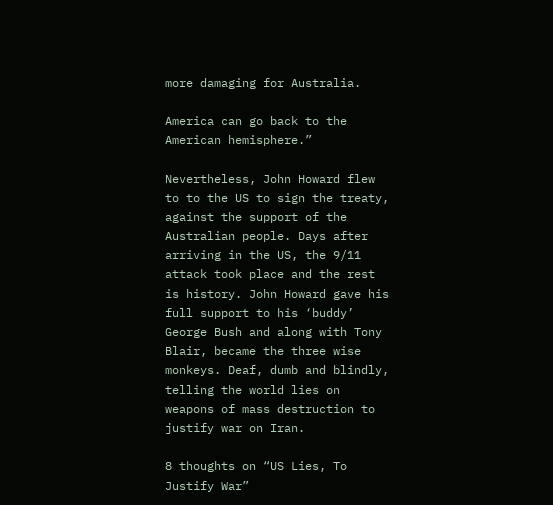more damaging for Australia.

America can go back to the American hemisphere.”

Nevertheless, John Howard flew to to the US to sign the treaty, against the support of the Australian people. Days after arriving in the US, the 9/11 attack took place and the rest is history. John Howard gave his full support to his ‘buddy’ George Bush and along with Tony Blair, became the three wise monkeys. Deaf, dumb and blindly, telling the world lies on weapons of mass destruction to justify war on Iran.

8 thoughts on “US Lies, To Justify War”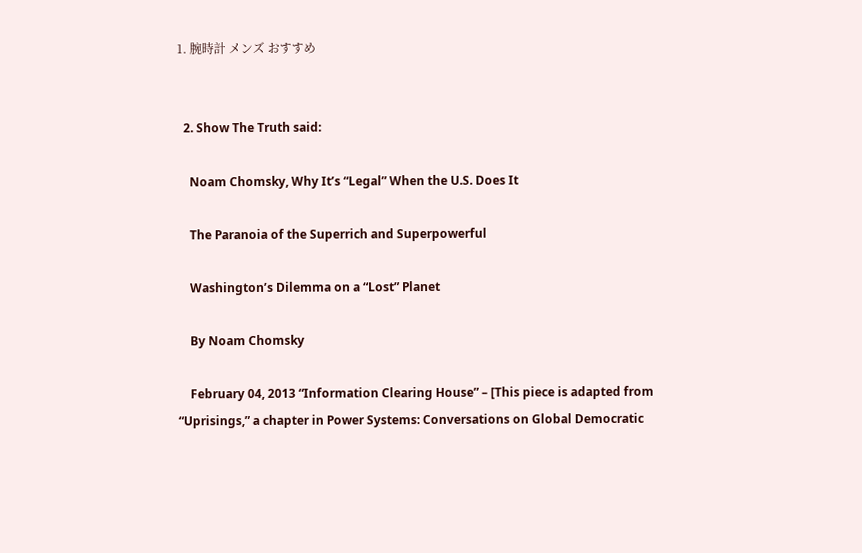1. 腕時計 メンズ おすすめ


  2. Show The Truth said:

    Noam Chomsky, Why It’s “Legal” When the U.S. Does It

    The Paranoia of the Superrich and Superpowerful

    Washington’s Dilemma on a “Lost” Planet

    By Noam Chomsky

    February 04, 2013 “Information Clearing House” – [This piece is adapted from “Uprisings,” a chapter in Power Systems: Conversations on Global Democratic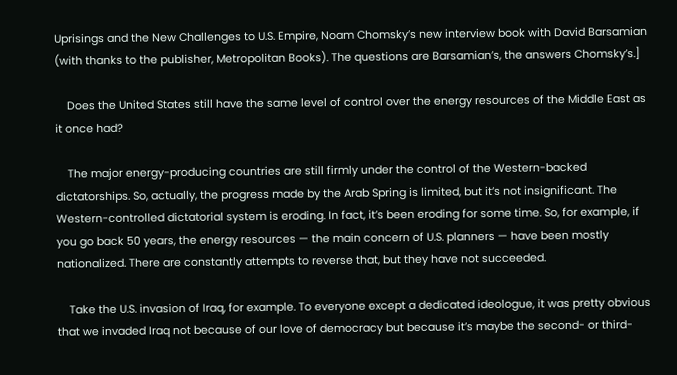Uprisings and the New Challenges to U.S. Empire, Noam Chomsky’s new interview book with David Barsamian (with thanks to the publisher, Metropolitan Books). The questions are Barsamian’s, the answers Chomsky’s.]

    Does the United States still have the same level of control over the energy resources of the Middle East as it once had?

    The major energy-producing countries are still firmly under the control of the Western-backed dictatorships. So, actually, the progress made by the Arab Spring is limited, but it’s not insignificant. The Western-controlled dictatorial system is eroding. In fact, it’s been eroding for some time. So, for example, if you go back 50 years, the energy resources — the main concern of U.S. planners — have been mostly nationalized. There are constantly attempts to reverse that, but they have not succeeded.

    Take the U.S. invasion of Iraq, for example. To everyone except a dedicated ideologue, it was pretty obvious that we invaded Iraq not because of our love of democracy but because it’s maybe the second- or third-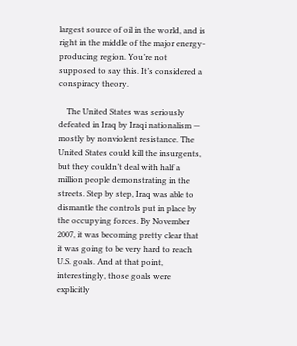largest source of oil in the world, and is right in the middle of the major energy-producing region. You’re not supposed to say this. It’s considered a conspiracy theory.

    The United States was seriously defeated in Iraq by Iraqi nationalism — mostly by nonviolent resistance. The United States could kill the insurgents, but they couldn’t deal with half a million people demonstrating in the streets. Step by step, Iraq was able to dismantle the controls put in place by the occupying forces. By November 2007, it was becoming pretty clear that it was going to be very hard to reach U.S. goals. And at that point, interestingly, those goals were explicitly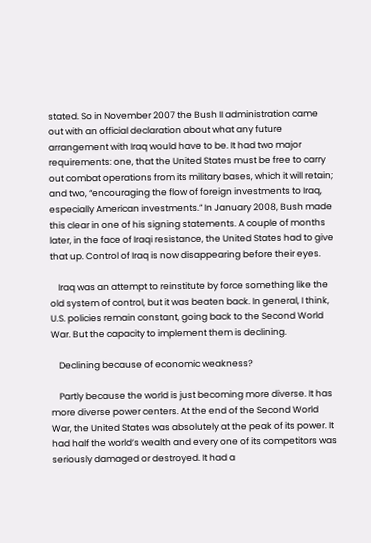stated. So in November 2007 the Bush II administration came out with an official declaration about what any future arrangement with Iraq would have to be. It had two major requirements: one, that the United States must be free to carry out combat operations from its military bases, which it will retain; and two, “encouraging the flow of foreign investments to Iraq, especially American investments.” In January 2008, Bush made this clear in one of his signing statements. A couple of months later, in the face of Iraqi resistance, the United States had to give that up. Control of Iraq is now disappearing before their eyes.

    Iraq was an attempt to reinstitute by force something like the old system of control, but it was beaten back. In general, I think, U.S. policies remain constant, going back to the Second World War. But the capacity to implement them is declining.

    Declining because of economic weakness?

    Partly because the world is just becoming more diverse. It has more diverse power centers. At the end of the Second World War, the United States was absolutely at the peak of its power. It had half the world’s wealth and every one of its competitors was seriously damaged or destroyed. It had a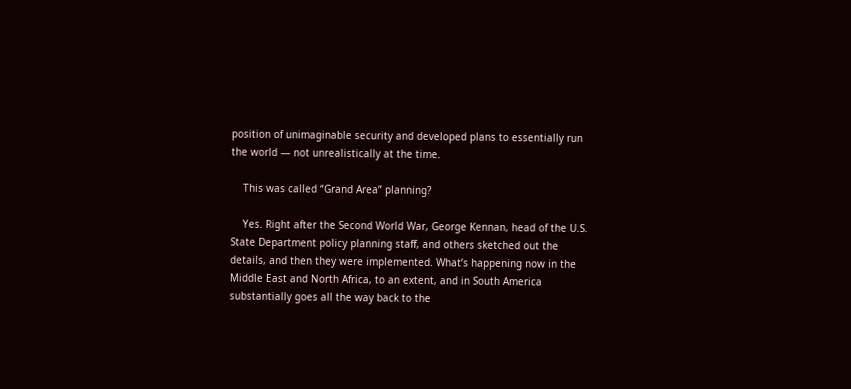position of unimaginable security and developed plans to essentially run the world — not unrealistically at the time.

    This was called “Grand Area” planning?

    Yes. Right after the Second World War, George Kennan, head of the U.S. State Department policy planning staff, and others sketched out the details, and then they were implemented. What’s happening now in the Middle East and North Africa, to an extent, and in South America substantially goes all the way back to the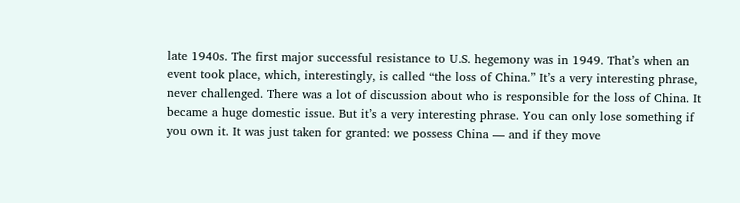late 1940s. The first major successful resistance to U.S. hegemony was in 1949. That’s when an event took place, which, interestingly, is called “the loss of China.” It’s a very interesting phrase, never challenged. There was a lot of discussion about who is responsible for the loss of China. It became a huge domestic issue. But it’s a very interesting phrase. You can only lose something if you own it. It was just taken for granted: we possess China — and if they move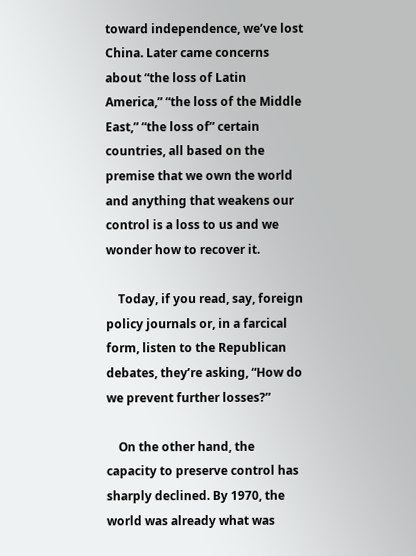toward independence, we’ve lost China. Later came concerns about “the loss of Latin America,” “the loss of the Middle East,” “the loss of” certain countries, all based on the premise that we own the world and anything that weakens our control is a loss to us and we wonder how to recover it.

    Today, if you read, say, foreign policy journals or, in a farcical form, listen to the Republican debates, they’re asking, “How do we prevent further losses?”

    On the other hand, the capacity to preserve control has sharply declined. By 1970, the world was already what was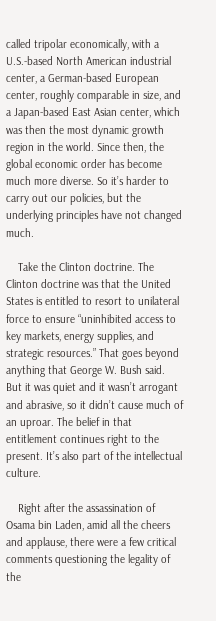called tripolar economically, with a U.S.-based North American industrial center, a German-based European center, roughly comparable in size, and a Japan-based East Asian center, which was then the most dynamic growth region in the world. Since then, the global economic order has become much more diverse. So it’s harder to carry out our policies, but the underlying principles have not changed much.

    Take the Clinton doctrine. The Clinton doctrine was that the United States is entitled to resort to unilateral force to ensure “uninhibited access to key markets, energy supplies, and strategic resources.” That goes beyond anything that George W. Bush said. But it was quiet and it wasn’t arrogant and abrasive, so it didn’t cause much of an uproar. The belief in that entitlement continues right to the present. It’s also part of the intellectual culture.

    Right after the assassination of Osama bin Laden, amid all the cheers and applause, there were a few critical comments questioning the legality of the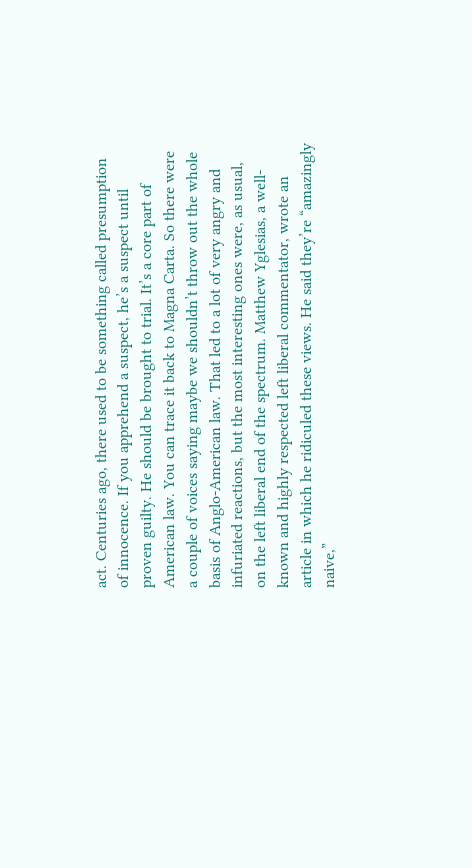act. Centuries ago, there used to be something called presumption of innocence. If you apprehend a suspect, he’s a suspect until proven guilty. He should be brought to trial. It’s a core part of American law. You can trace it back to Magna Carta. So there were a couple of voices saying maybe we shouldn’t throw out the whole basis of Anglo-American law. That led to a lot of very angry and infuriated reactions, but the most interesting ones were, as usual, on the left liberal end of the spectrum. Matthew Yglesias, a well-known and highly respected left liberal commentator, wrote an article in which he ridiculed these views. He said they’re “amazingly naive,”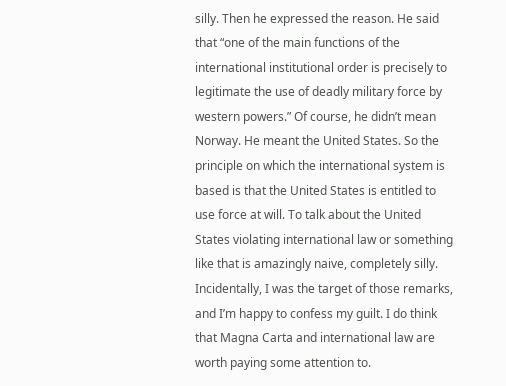silly. Then he expressed the reason. He said that “one of the main functions of the international institutional order is precisely to legitimate the use of deadly military force by western powers.” Of course, he didn’t mean Norway. He meant the United States. So the principle on which the international system is based is that the United States is entitled to use force at will. To talk about the United States violating international law or something like that is amazingly naive, completely silly. Incidentally, I was the target of those remarks, and I’m happy to confess my guilt. I do think that Magna Carta and international law are worth paying some attention to.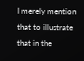I merely mention that to illustrate that in the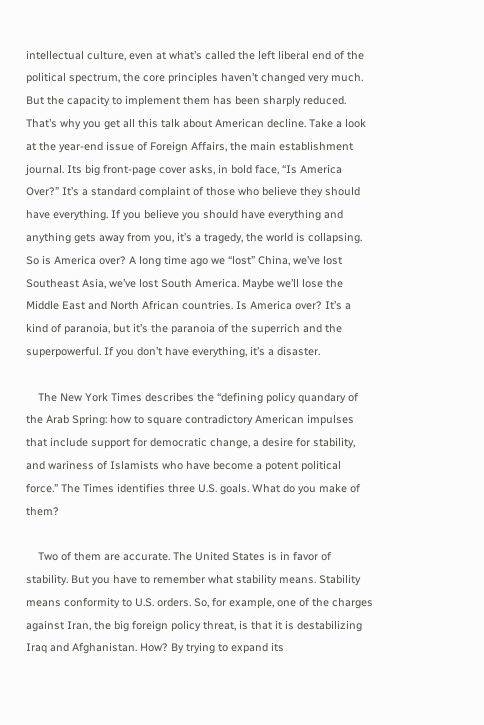intellectual culture, even at what’s called the left liberal end of the political spectrum, the core principles haven’t changed very much. But the capacity to implement them has been sharply reduced. That’s why you get all this talk about American decline. Take a look at the year-end issue of Foreign Affairs, the main establishment journal. Its big front-page cover asks, in bold face, “Is America Over?” It’s a standard complaint of those who believe they should have everything. If you believe you should have everything and anything gets away from you, it’s a tragedy, the world is collapsing. So is America over? A long time ago we “lost” China, we’ve lost Southeast Asia, we’ve lost South America. Maybe we’ll lose the Middle East and North African countries. Is America over? It’s a kind of paranoia, but it’s the paranoia of the superrich and the superpowerful. If you don’t have everything, it’s a disaster.

    The New York Times describes the “defining policy quandary of the Arab Spring: how to square contradictory American impulses that include support for democratic change, a desire for stability, and wariness of Islamists who have become a potent political force.” The Times identifies three U.S. goals. What do you make of them?

    Two of them are accurate. The United States is in favor of stability. But you have to remember what stability means. Stability means conformity to U.S. orders. So, for example, one of the charges against Iran, the big foreign policy threat, is that it is destabilizing Iraq and Afghanistan. How? By trying to expand its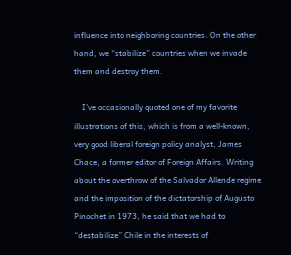influence into neighboring countries. On the other hand, we “stabilize” countries when we invade them and destroy them.

    I’ve occasionally quoted one of my favorite illustrations of this, which is from a well-known, very good liberal foreign policy analyst, James Chace, a former editor of Foreign Affairs. Writing about the overthrow of the Salvador Allende regime and the imposition of the dictatorship of Augusto Pinochet in 1973, he said that we had to “destabilize” Chile in the interests of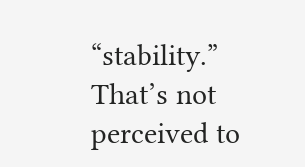“stability.” That’s not perceived to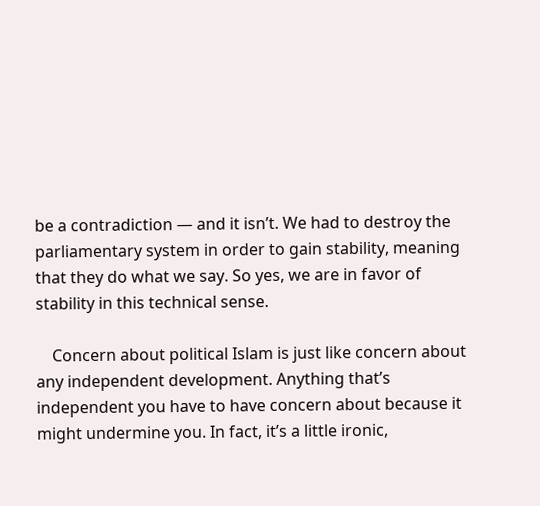be a contradiction — and it isn’t. We had to destroy the parliamentary system in order to gain stability, meaning that they do what we say. So yes, we are in favor of stability in this technical sense.

    Concern about political Islam is just like concern about any independent development. Anything that’s independent you have to have concern about because it might undermine you. In fact, it’s a little ironic,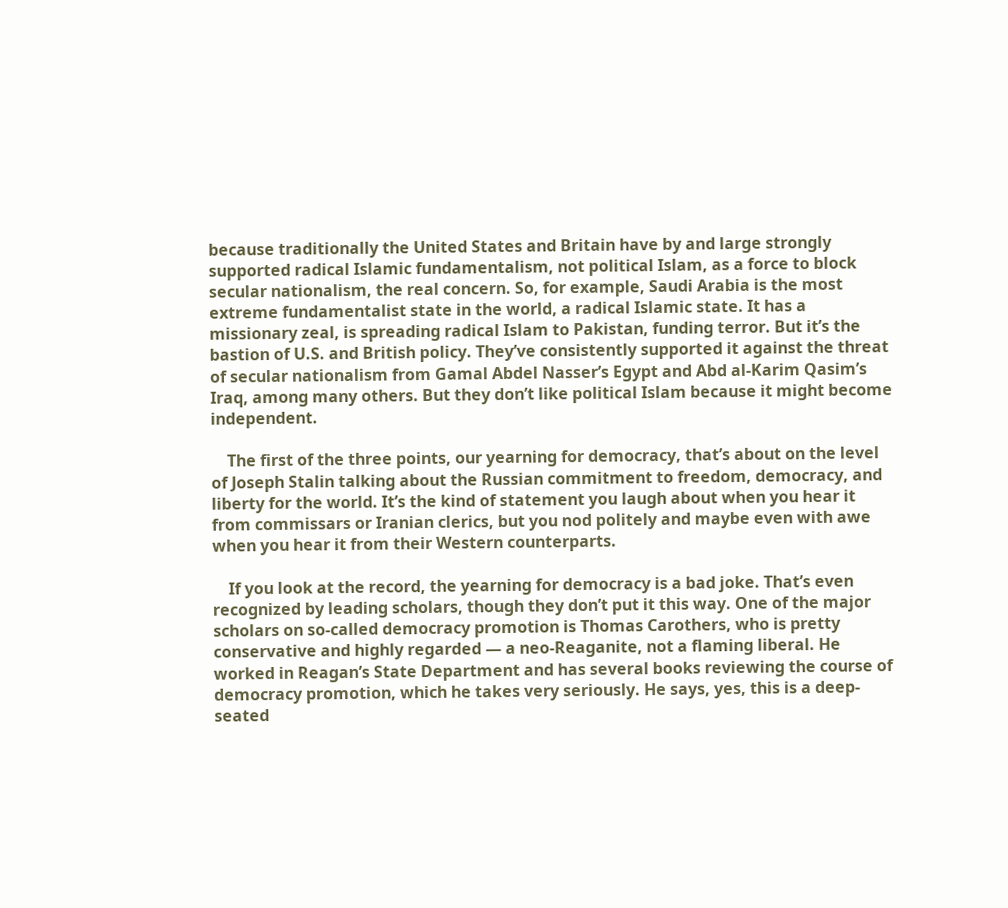because traditionally the United States and Britain have by and large strongly supported radical Islamic fundamentalism, not political Islam, as a force to block secular nationalism, the real concern. So, for example, Saudi Arabia is the most extreme fundamentalist state in the world, a radical Islamic state. It has a missionary zeal, is spreading radical Islam to Pakistan, funding terror. But it’s the bastion of U.S. and British policy. They’ve consistently supported it against the threat of secular nationalism from Gamal Abdel Nasser’s Egypt and Abd al-Karim Qasim’s Iraq, among many others. But they don’t like political Islam because it might become independent.

    The first of the three points, our yearning for democracy, that’s about on the level of Joseph Stalin talking about the Russian commitment to freedom, democracy, and liberty for the world. It’s the kind of statement you laugh about when you hear it from commissars or Iranian clerics, but you nod politely and maybe even with awe when you hear it from their Western counterparts.

    If you look at the record, the yearning for democracy is a bad joke. That’s even recognized by leading scholars, though they don’t put it this way. One of the major scholars on so-called democracy promotion is Thomas Carothers, who is pretty conservative and highly regarded — a neo-Reaganite, not a flaming liberal. He worked in Reagan’s State Department and has several books reviewing the course of democracy promotion, which he takes very seriously. He says, yes, this is a deep-seated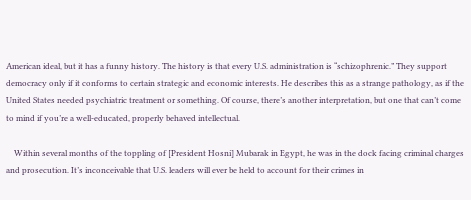American ideal, but it has a funny history. The history is that every U.S. administration is “schizophrenic.” They support democracy only if it conforms to certain strategic and economic interests. He describes this as a strange pathology, as if the United States needed psychiatric treatment or something. Of course, there’s another interpretation, but one that can’t come to mind if you’re a well-educated, properly behaved intellectual.

    Within several months of the toppling of [President Hosni] Mubarak in Egypt, he was in the dock facing criminal charges and prosecution. It’s inconceivable that U.S. leaders will ever be held to account for their crimes in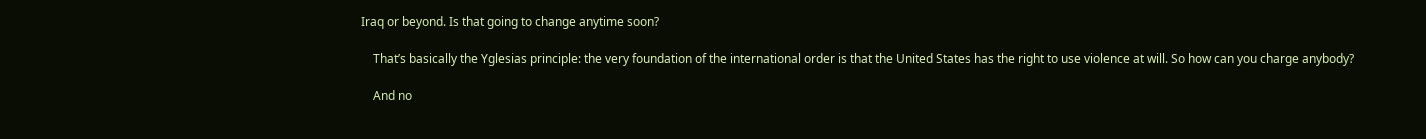Iraq or beyond. Is that going to change anytime soon?

    That’s basically the Yglesias principle: the very foundation of the international order is that the United States has the right to use violence at will. So how can you charge anybody?

    And no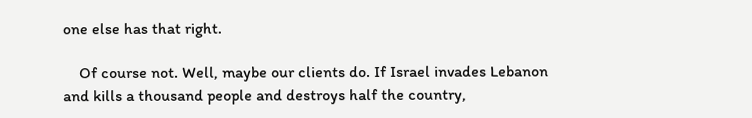one else has that right.

    Of course not. Well, maybe our clients do. If Israel invades Lebanon and kills a thousand people and destroys half the country,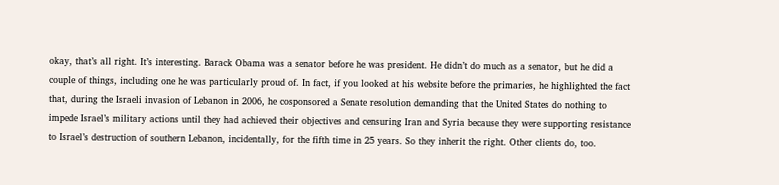okay, that’s all right. It’s interesting. Barack Obama was a senator before he was president. He didn’t do much as a senator, but he did a couple of things, including one he was particularly proud of. In fact, if you looked at his website before the primaries, he highlighted the fact that, during the Israeli invasion of Lebanon in 2006, he cosponsored a Senate resolution demanding that the United States do nothing to impede Israel’s military actions until they had achieved their objectives and censuring Iran and Syria because they were supporting resistance to Israel’s destruction of southern Lebanon, incidentally, for the fifth time in 25 years. So they inherit the right. Other clients do, too.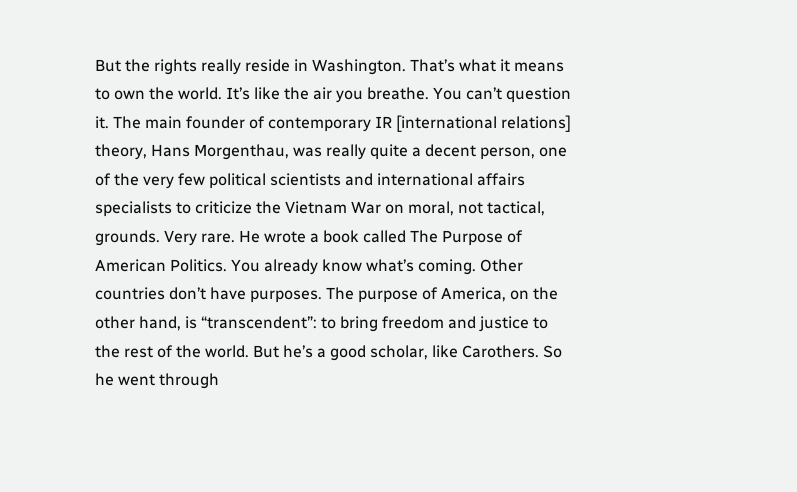But the rights really reside in Washington. That’s what it means to own the world. It’s like the air you breathe. You can’t question it. The main founder of contemporary IR [international relations] theory, Hans Morgenthau, was really quite a decent person, one of the very few political scientists and international affairs specialists to criticize the Vietnam War on moral, not tactical, grounds. Very rare. He wrote a book called The Purpose of American Politics. You already know what’s coming. Other countries don’t have purposes. The purpose of America, on the other hand, is “transcendent”: to bring freedom and justice to the rest of the world. But he’s a good scholar, like Carothers. So he went through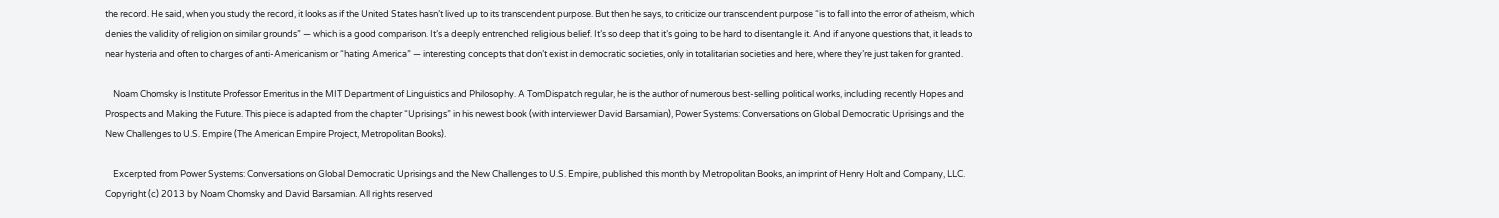the record. He said, when you study the record, it looks as if the United States hasn’t lived up to its transcendent purpose. But then he says, to criticize our transcendent purpose “is to fall into the error of atheism, which denies the validity of religion on similar grounds” — which is a good comparison. It’s a deeply entrenched religious belief. It’s so deep that it’s going to be hard to disentangle it. And if anyone questions that, it leads to near hysteria and often to charges of anti-Americanism or “hating America” — interesting concepts that don’t exist in democratic societies, only in totalitarian societies and here, where they’re just taken for granted.

    Noam Chomsky is Institute Professor Emeritus in the MIT Department of Linguistics and Philosophy. A TomDispatch regular, he is the author of numerous best-selling political works, including recently Hopes and Prospects and Making the Future. This piece is adapted from the chapter “Uprisings” in his newest book (with interviewer David Barsamian), Power Systems: Conversations on Global Democratic Uprisings and the New Challenges to U.S. Empire (The American Empire Project, Metropolitan Books).

    Excerpted from Power Systems: Conversations on Global Democratic Uprisings and the New Challenges to U.S. Empire, published this month by Metropolitan Books, an imprint of Henry Holt and Company, LLC. Copyright (c) 2013 by Noam Chomsky and David Barsamian. All rights reserved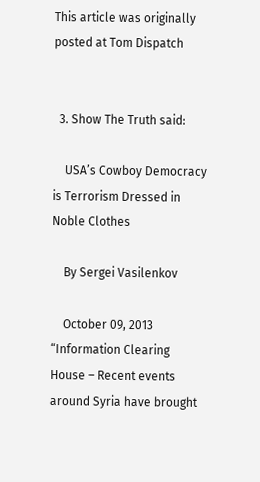This article was originally posted at Tom Dispatch


  3. Show The Truth said:

    USA’s Cowboy Democracy is Terrorism Dressed in Noble Clothes

    By Sergei Vasilenkov

    October 09, 2013 “Information Clearing House – Recent events around Syria have brought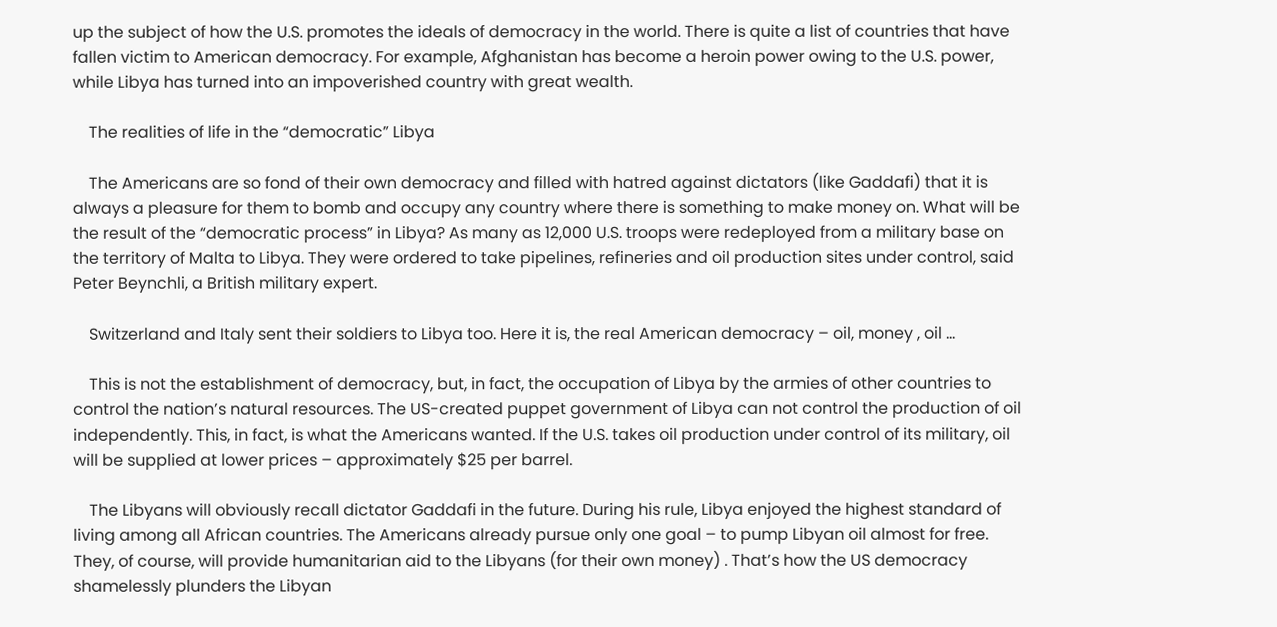up the subject of how the U.S. promotes the ideals of democracy in the world. There is quite a list of countries that have fallen victim to American democracy. For example, Afghanistan has become a heroin power owing to the U.S. power, while Libya has turned into an impoverished country with great wealth.

    The realities of life in the “democratic” Libya

    The Americans are so fond of their own democracy and filled with hatred against dictators (like Gaddafi) that it is always a pleasure for them to bomb and occupy any country where there is something to make money on. What will be the result of the “democratic process” in Libya? As many as 12,000 U.S. troops were redeployed from a military base on the territory of Malta to Libya. They were ordered to take pipelines, refineries and oil production sites under control, said Peter Beynchli, a British military expert.

    Switzerland and Italy sent their soldiers to Libya too. Here it is, the real American democracy – oil, money , oil …

    This is not the establishment of democracy, but, in fact, the occupation of Libya by the armies of other countries to control the nation’s natural resources. The US-created puppet government of Libya can not control the production of oil independently. This, in fact, is what the Americans wanted. If the U.S. takes oil production under control of its military, oil will be supplied at lower prices – approximately $25 per barrel.

    The Libyans will obviously recall dictator Gaddafi in the future. During his rule, Libya enjoyed the highest standard of living among all African countries. The Americans already pursue only one goal – to pump Libyan oil almost for free. They, of course, will provide humanitarian aid to the Libyans (for their own money) . That’s how the US democracy shamelessly plunders the Libyan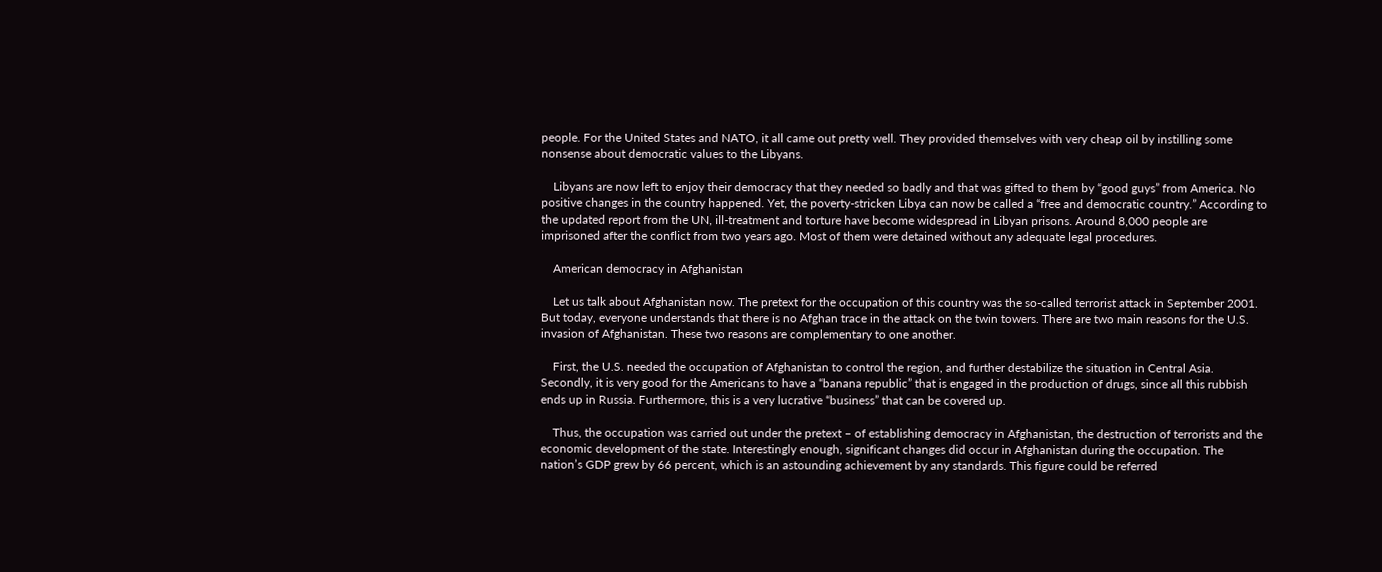people. For the United States and NATO, it all came out pretty well. They provided themselves with very cheap oil by instilling some nonsense about democratic values to the Libyans.

    Libyans are now left to enjoy their democracy that they needed so badly and that was gifted to them by “good guys” from America. No positive changes in the country happened. Yet, the poverty-stricken Libya can now be called a “free and democratic country.” According to the updated report from the UN, ill-treatment and torture have become widespread in Libyan prisons. Around 8,000 people are imprisoned after the conflict from two years ago. Most of them were detained without any adequate legal procedures.

    American democracy in Afghanistan

    Let us talk about Afghanistan now. The pretext for the occupation of this country was the so-called terrorist attack in September 2001. But today, everyone understands that there is no Afghan trace in the attack on the twin towers. There are two main reasons for the U.S. invasion of Afghanistan. These two reasons are complementary to one another.

    First, the U.S. needed the occupation of Afghanistan to control the region, and further destabilize the situation in Central Asia. Secondly, it is very good for the Americans to have a “banana republic” that is engaged in the production of drugs, since all this rubbish ends up in Russia. Furthermore, this is a very lucrative “business” that can be covered up.

    Thus, the occupation was carried out under the pretext – of establishing democracy in Afghanistan, the destruction of terrorists and the economic development of the state. Interestingly enough, significant changes did occur in Afghanistan during the occupation. The nation’s GDP grew by 66 percent, which is an astounding achievement by any standards. This figure could be referred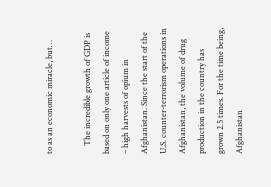to as an economic miracle, but…

    The incredible growth of GDP is based on only one article of income – high harvests of opium in Afghanistan. Since the start of the U.S. counter-terrorism operations in Afghanistan, the volume of drug production in the country has grown 2.5 times. For the time being, Afghanistan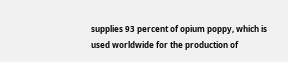supplies 93 percent of opium poppy, which is used worldwide for the production of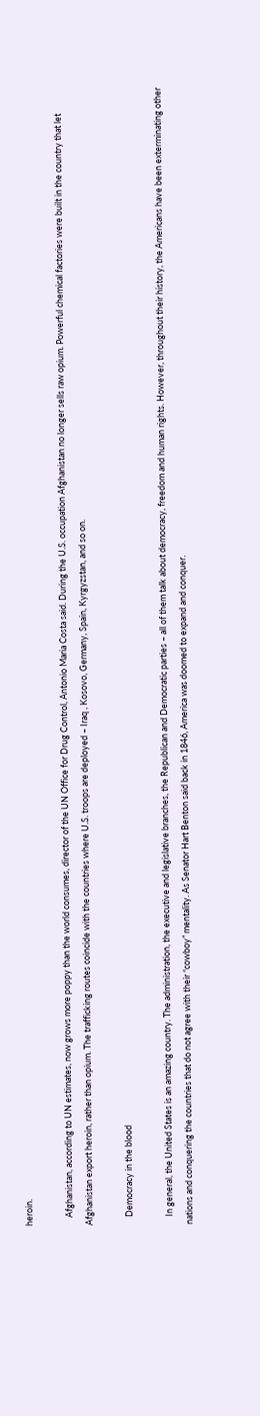heroin.

    Afghanistan, according to UN estimates, now grows more poppy than the world consumes, director of the UN Office for Drug Control, Antonio Maria Costa said. During the U.S. occupation Afghanistan no longer sells raw opium. Powerful chemical factories were built in the country that let Afghanistan export heroin, rather than opium. The trafficking routes coincide with the countries where U.S. troops are deployed – Iraq , Kosovo, Germany, Spain, Kyrgyzstan, and so on.

    Democracy in the blood

    In general, the United States is an amazing country. The administration, the executive and legislative branches, the Republican and Democratic parties – all of them talk about democracy, freedom and human rights. However, throughout their history, the Americans have been exterminating other nations and conquering the countries that do not agree with their “cowboy” mentality. As Senator Hart Benton said back in 1846, America was doomed to expand and conquer.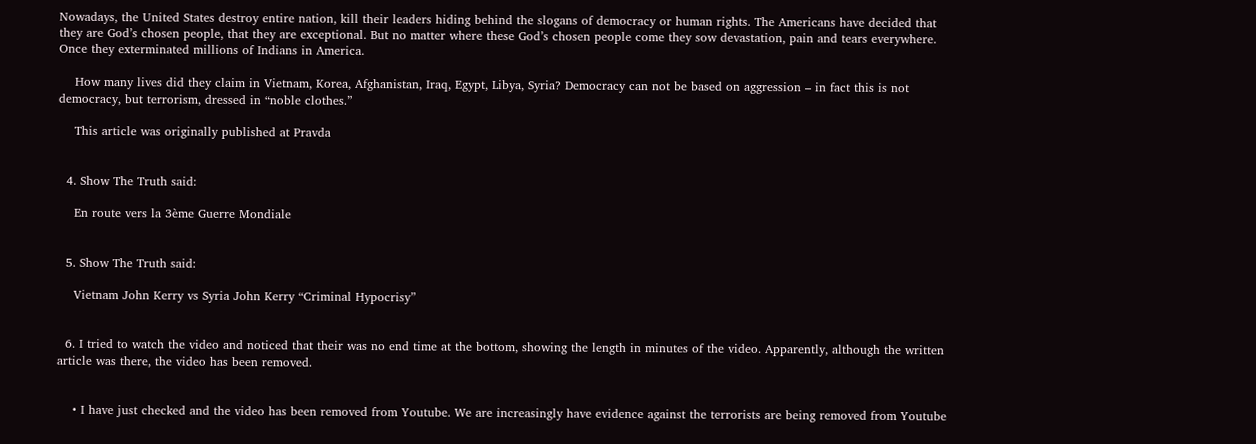Nowadays, the United States destroy entire nation, kill their leaders hiding behind the slogans of democracy or human rights. The Americans have decided that they are God’s chosen people, that they are exceptional. But no matter where these God’s chosen people come they sow devastation, pain and tears everywhere. Once they exterminated millions of Indians in America.

    How many lives did they claim in Vietnam, Korea, Afghanistan, Iraq, Egypt, Libya, Syria? Democracy can not be based on aggression – in fact this is not democracy, but terrorism, dressed in “noble clothes.”

    This article was originally published at Pravda


  4. Show The Truth said:

    En route vers la 3ème Guerre Mondiale


  5. Show The Truth said:

    Vietnam John Kerry vs Syria John Kerry “Criminal Hypocrisy”


  6. I tried to watch the video and noticed that their was no end time at the bottom, showing the length in minutes of the video. Apparently, although the written article was there, the video has been removed.


    • I have just checked and the video has been removed from Youtube. We are increasingly have evidence against the terrorists are being removed from Youtube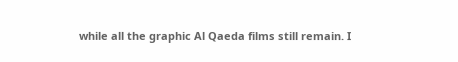while all the graphic Al Qaeda films still remain. I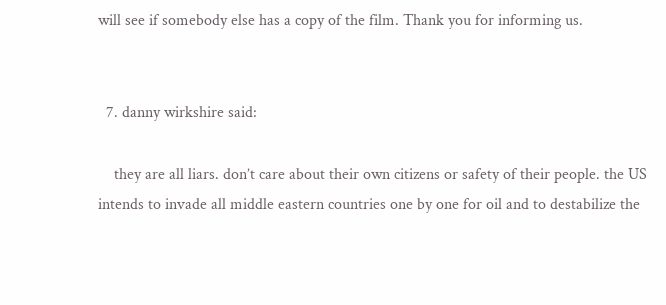will see if somebody else has a copy of the film. Thank you for informing us.


  7. danny wirkshire said:

    they are all liars. don’t care about their own citizens or safety of their people. the US intends to invade all middle eastern countries one by one for oil and to destabilize the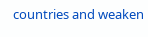countries and weaken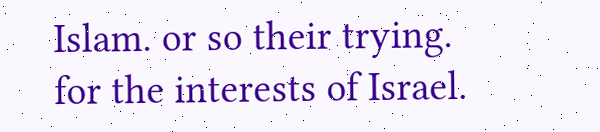Islam. or so their trying. for the interests of Israel.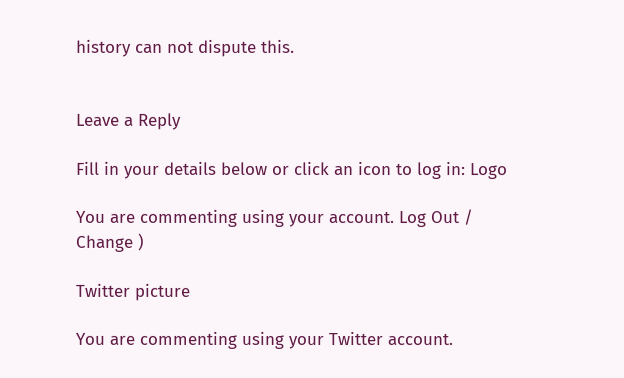history can not dispute this.


Leave a Reply

Fill in your details below or click an icon to log in: Logo

You are commenting using your account. Log Out /  Change )

Twitter picture

You are commenting using your Twitter account.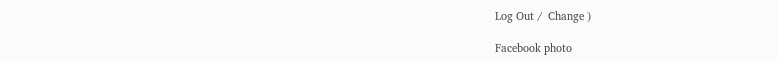Log Out /  Change )

Facebook photo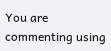You are commenting using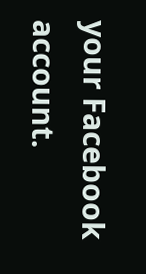your Facebook account.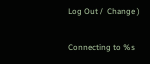Log Out /  Change )

Connecting to %s